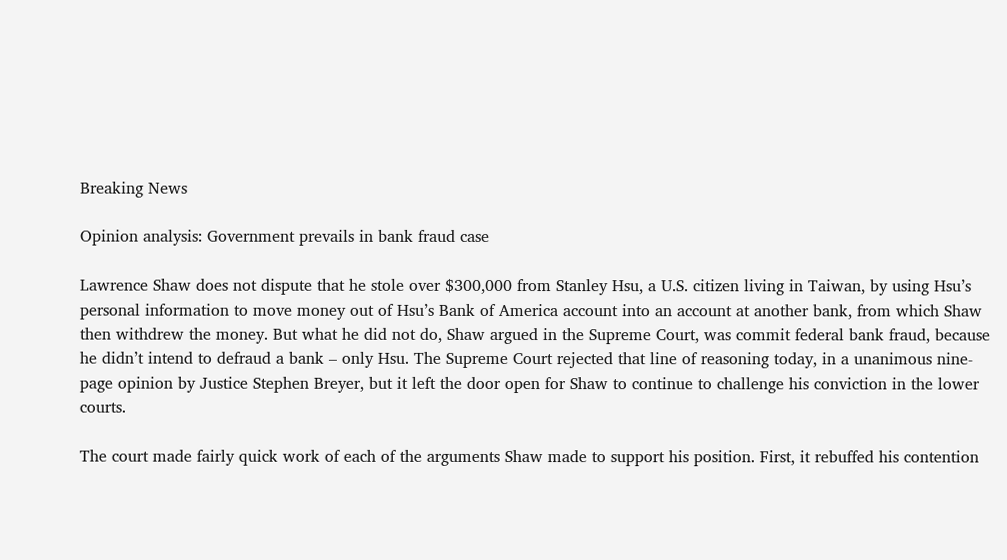Breaking News

Opinion analysis: Government prevails in bank fraud case

Lawrence Shaw does not dispute that he stole over $300,000 from Stanley Hsu, a U.S. citizen living in Taiwan, by using Hsu’s personal information to move money out of Hsu’s Bank of America account into an account at another bank, from which Shaw then withdrew the money. But what he did not do, Shaw argued in the Supreme Court, was commit federal bank fraud, because he didn’t intend to defraud a bank – only Hsu. The Supreme Court rejected that line of reasoning today, in a unanimous nine-page opinion by Justice Stephen Breyer, but it left the door open for Shaw to continue to challenge his conviction in the lower courts.

The court made fairly quick work of each of the arguments Shaw made to support his position. First, it rebuffed his contention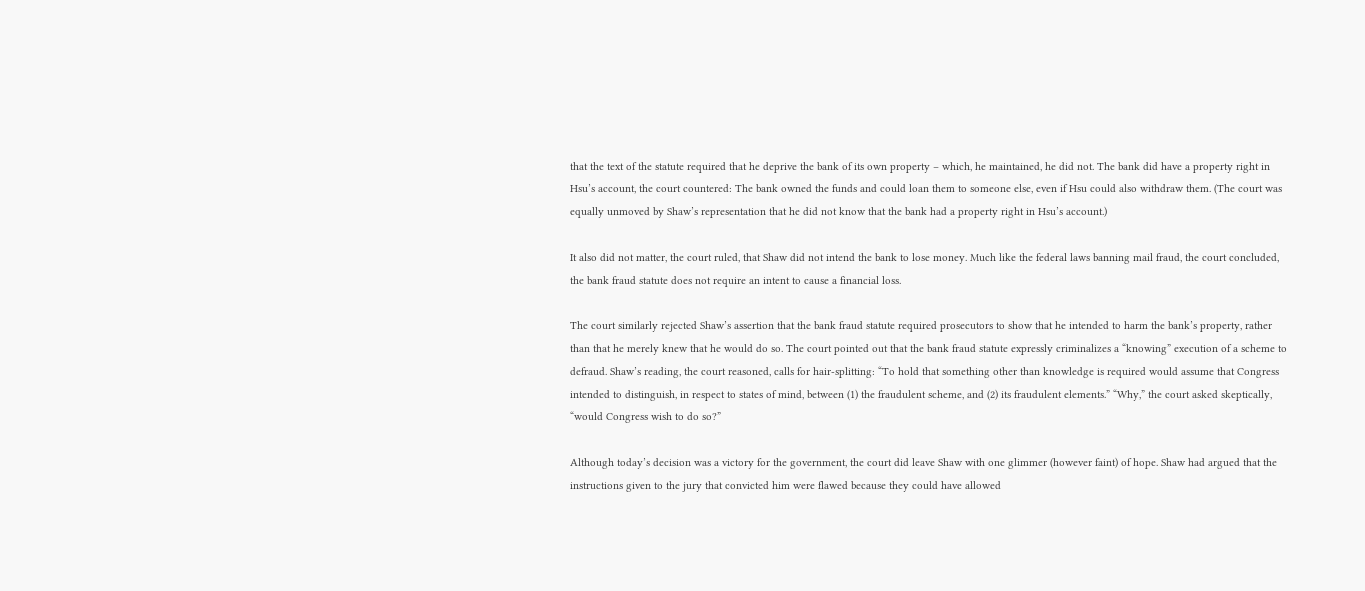that the text of the statute required that he deprive the bank of its own property – which, he maintained, he did not. The bank did have a property right in Hsu’s account, the court countered: The bank owned the funds and could loan them to someone else, even if Hsu could also withdraw them. (The court was equally unmoved by Shaw’s representation that he did not know that the bank had a property right in Hsu’s account.)

It also did not matter, the court ruled, that Shaw did not intend the bank to lose money. Much like the federal laws banning mail fraud, the court concluded, the bank fraud statute does not require an intent to cause a financial loss.

The court similarly rejected Shaw’s assertion that the bank fraud statute required prosecutors to show that he intended to harm the bank’s property, rather than that he merely knew that he would do so. The court pointed out that the bank fraud statute expressly criminalizes a “knowing” execution of a scheme to defraud. Shaw’s reading, the court reasoned, calls for hair-splitting: “To hold that something other than knowledge is required would assume that Congress intended to distinguish, in respect to states of mind, between (1) the fraudulent scheme, and (2) its fraudulent elements.” “Why,” the court asked skeptically, “would Congress wish to do so?”

Although today’s decision was a victory for the government, the court did leave Shaw with one glimmer (however faint) of hope. Shaw had argued that the instructions given to the jury that convicted him were flawed because they could have allowed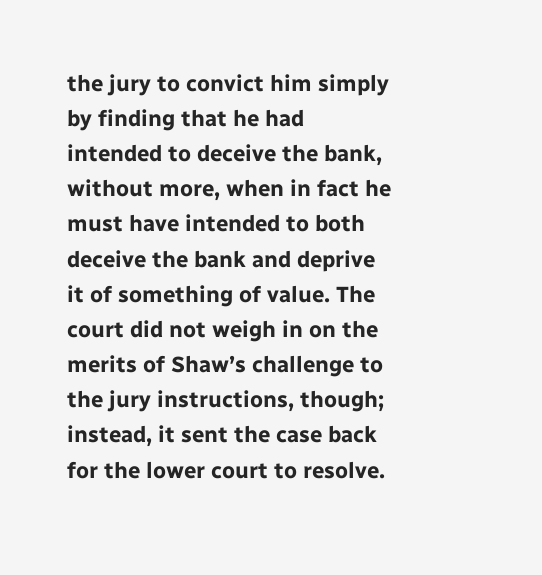the jury to convict him simply by finding that he had intended to deceive the bank, without more, when in fact he must have intended to both deceive the bank and deprive it of something of value. The court did not weigh in on the merits of Shaw’s challenge to the jury instructions, though; instead, it sent the case back for the lower court to resolve.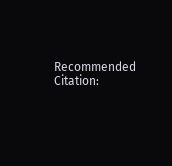Recommended Citation: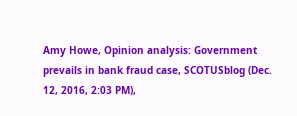Amy Howe, Opinion analysis: Government prevails in bank fraud case, SCOTUSblog (Dec. 12, 2016, 2:03 PM),